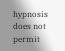hypnosis does not permit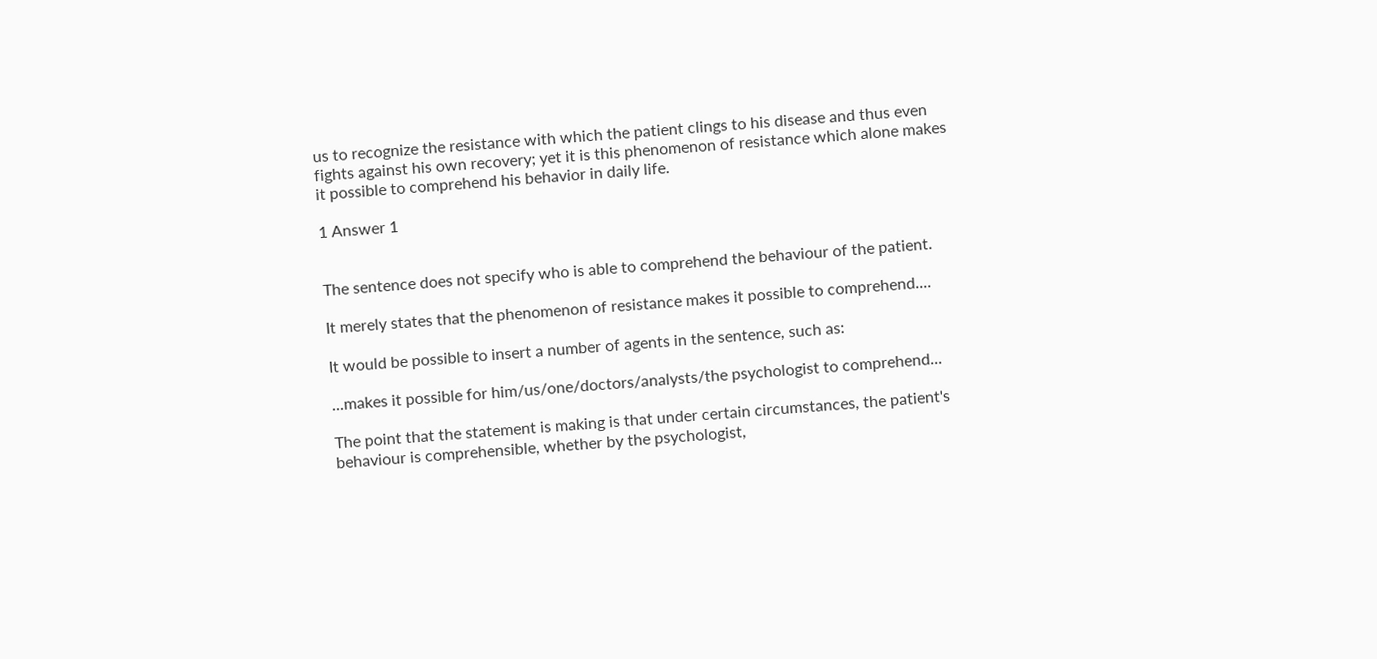us to recognize the resistance with which the patient clings to his disease and thus even fights against his own recovery; yet it is this phenomenon of resistance which alone makes it possible to comprehend his behavior in daily life.

1 Answer 1


The sentence does not specify who is able to comprehend the behaviour of the patient.

It merely states that the phenomenon of resistance makes it possible to comprehend....

It would be possible to insert a number of agents in the sentence, such as:

...makes it possible for him/us/one/doctors/analysts/the psychologist to comprehend...

The point that the statement is making is that under certain circumstances, the patient's behaviour is comprehensible, whether by the psychologist,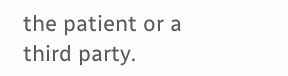the patient or a third party.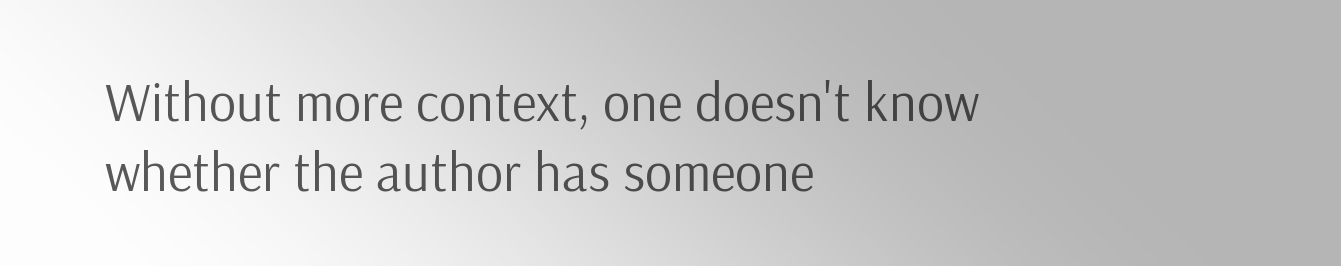Without more context, one doesn't know whether the author has someone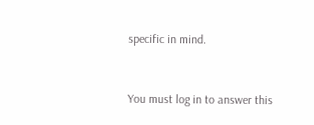specific in mind.


You must log in to answer this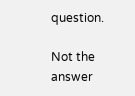question.

Not the answer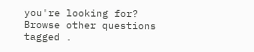you're looking for? Browse other questions tagged .